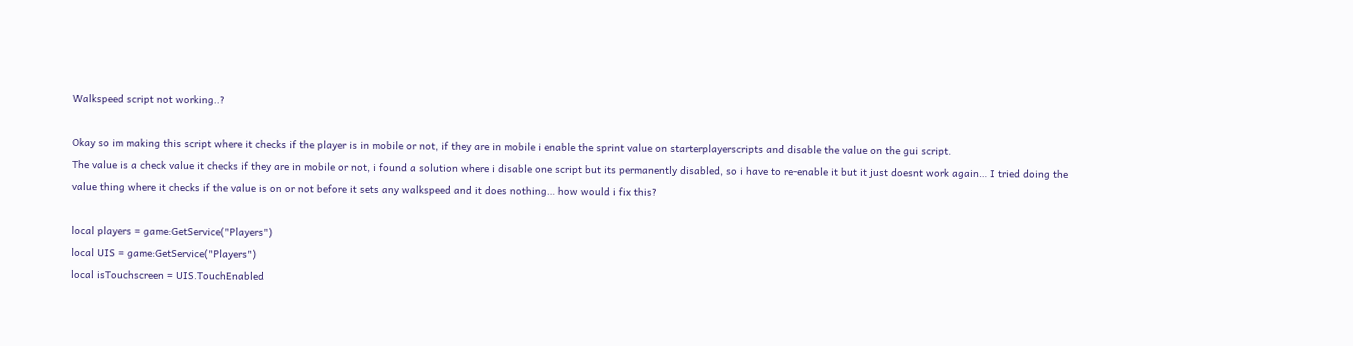Walkspeed script not working..?

Okay so im making this script where it checks if the player is in mobile or not, if they are in mobile i enable the sprint value on starterplayerscripts and disable the value on the gui script.
The value is a check value it checks if they are in mobile or not, i found a solution where i disable one script but its permanently disabled, so i have to re-enable it but it just doesnt work again… I tried doing the value thing where it checks if the value is on or not before it sets any walkspeed and it does nothing… how would i fix this?

local players = game:GetService("Players")
local UIS = game:GetService("Players")
local isTouchscreen = UIS.TouchEnabled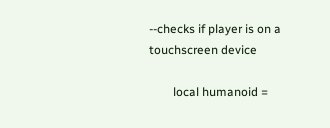--checks if player is on a touchscreen device

        local humanoid =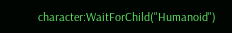character:WaitForChild("Humanoid")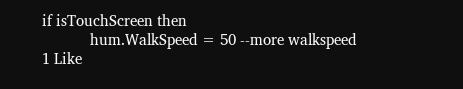if isTouchScreen then
            hum.WalkSpeed = 50 --more walkspeed
1 Like